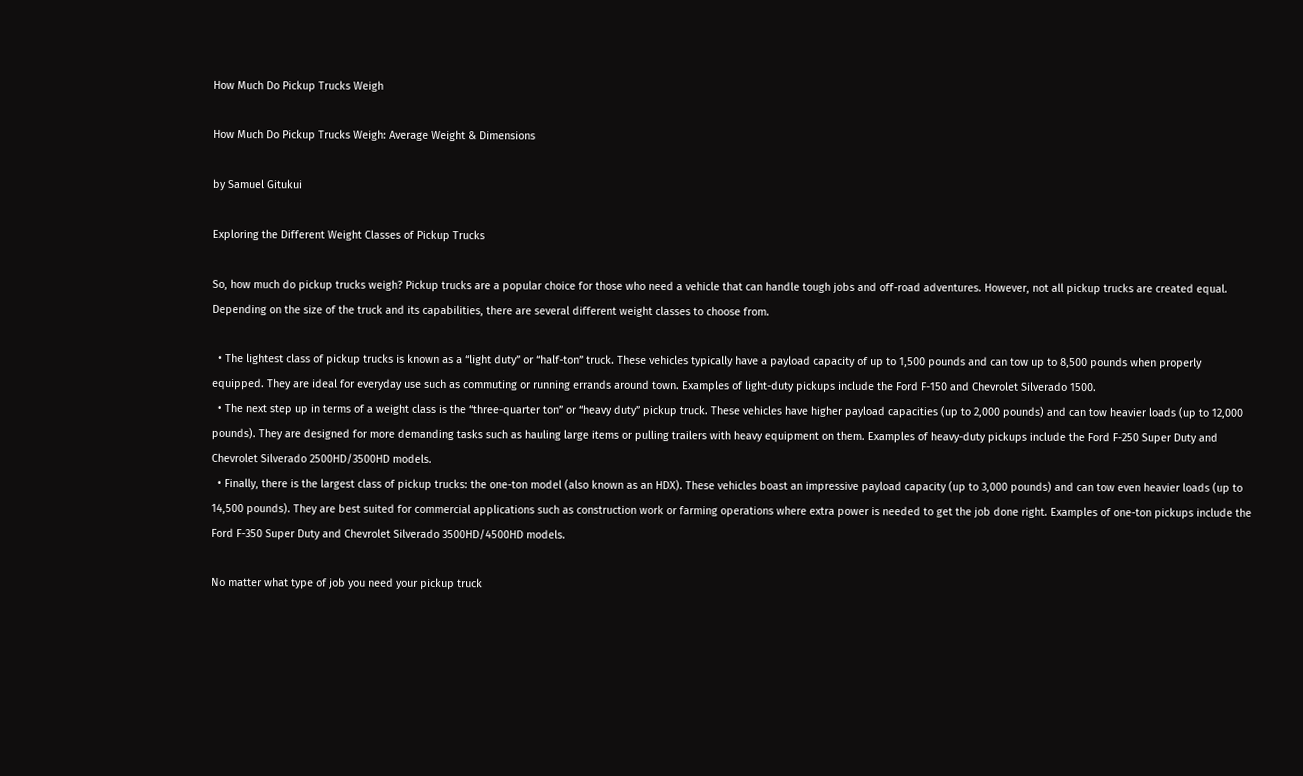How Much Do Pickup Trucks Weigh

How Much Do Pickup Trucks Weigh: Average Weight & Dimensions

by Samuel Gitukui

Exploring the Different Weight Classes of Pickup Trucks

So, how much do pickup trucks weigh? Pickup trucks are a popular choice for those who need a vehicle that can handle tough jobs and off-road adventures. However, not all pickup trucks are created equal. Depending on the size of the truck and its capabilities, there are several different weight classes to choose from.

  • The lightest class of pickup trucks is known as a “light duty” or “half-ton” truck. These vehicles typically have a payload capacity of up to 1,500 pounds and can tow up to 8,500 pounds when properly equipped. They are ideal for everyday use such as commuting or running errands around town. Examples of light-duty pickups include the Ford F-150 and Chevrolet Silverado 1500.
  • The next step up in terms of a weight class is the “three-quarter ton” or “heavy duty” pickup truck. These vehicles have higher payload capacities (up to 2,000 pounds) and can tow heavier loads (up to 12,000 pounds). They are designed for more demanding tasks such as hauling large items or pulling trailers with heavy equipment on them. Examples of heavy-duty pickups include the Ford F-250 Super Duty and Chevrolet Silverado 2500HD/3500HD models.
  • Finally, there is the largest class of pickup trucks: the one-ton model (also known as an HDX). These vehicles boast an impressive payload capacity (up to 3,000 pounds) and can tow even heavier loads (up to 14,500 pounds). They are best suited for commercial applications such as construction work or farming operations where extra power is needed to get the job done right. Examples of one-ton pickups include the Ford F-350 Super Duty and Chevrolet Silverado 3500HD/4500HD models.

No matter what type of job you need your pickup truck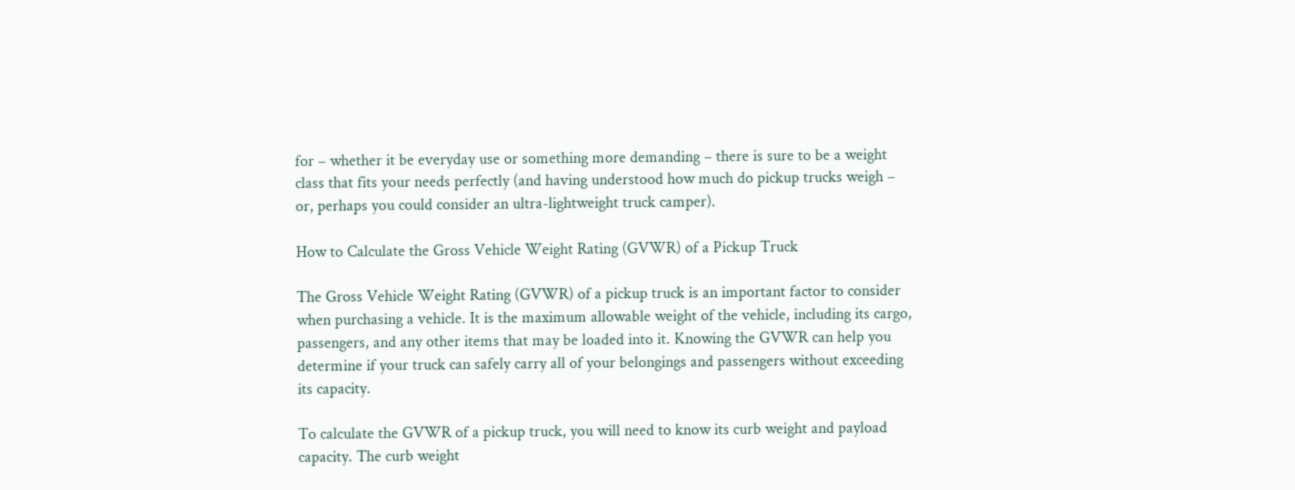for – whether it be everyday use or something more demanding – there is sure to be a weight class that fits your needs perfectly (and having understood how much do pickup trucks weigh – or, perhaps you could consider an ultra-lightweight truck camper).

How to Calculate the Gross Vehicle Weight Rating (GVWR) of a Pickup Truck

The Gross Vehicle Weight Rating (GVWR) of a pickup truck is an important factor to consider when purchasing a vehicle. It is the maximum allowable weight of the vehicle, including its cargo, passengers, and any other items that may be loaded into it. Knowing the GVWR can help you determine if your truck can safely carry all of your belongings and passengers without exceeding its capacity.

To calculate the GVWR of a pickup truck, you will need to know its curb weight and payload capacity. The curb weight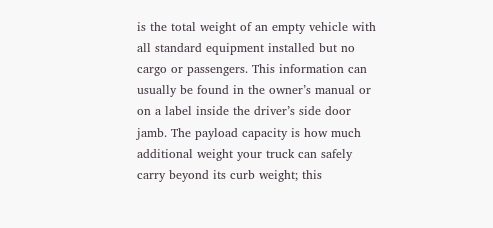is the total weight of an empty vehicle with all standard equipment installed but no cargo or passengers. This information can usually be found in the owner’s manual or on a label inside the driver’s side door jamb. The payload capacity is how much additional weight your truck can safely carry beyond its curb weight; this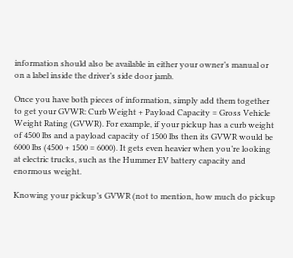information should also be available in either your owner’s manual or on a label inside the driver’s side door jamb.

Once you have both pieces of information, simply add them together to get your GVWR: Curb Weight + Payload Capacity = Gross Vehicle Weight Rating (GVWR). For example, if your pickup has a curb weight of 4500 lbs and a payload capacity of 1500 lbs then its GVWR would be 6000 lbs (4500 + 1500 = 6000). It gets even heavier when you’re looking at electric trucks, such as the Hummer EV battery capacity and enormous weight.

Knowing your pickup’s GVWR (not to mention, how much do pickup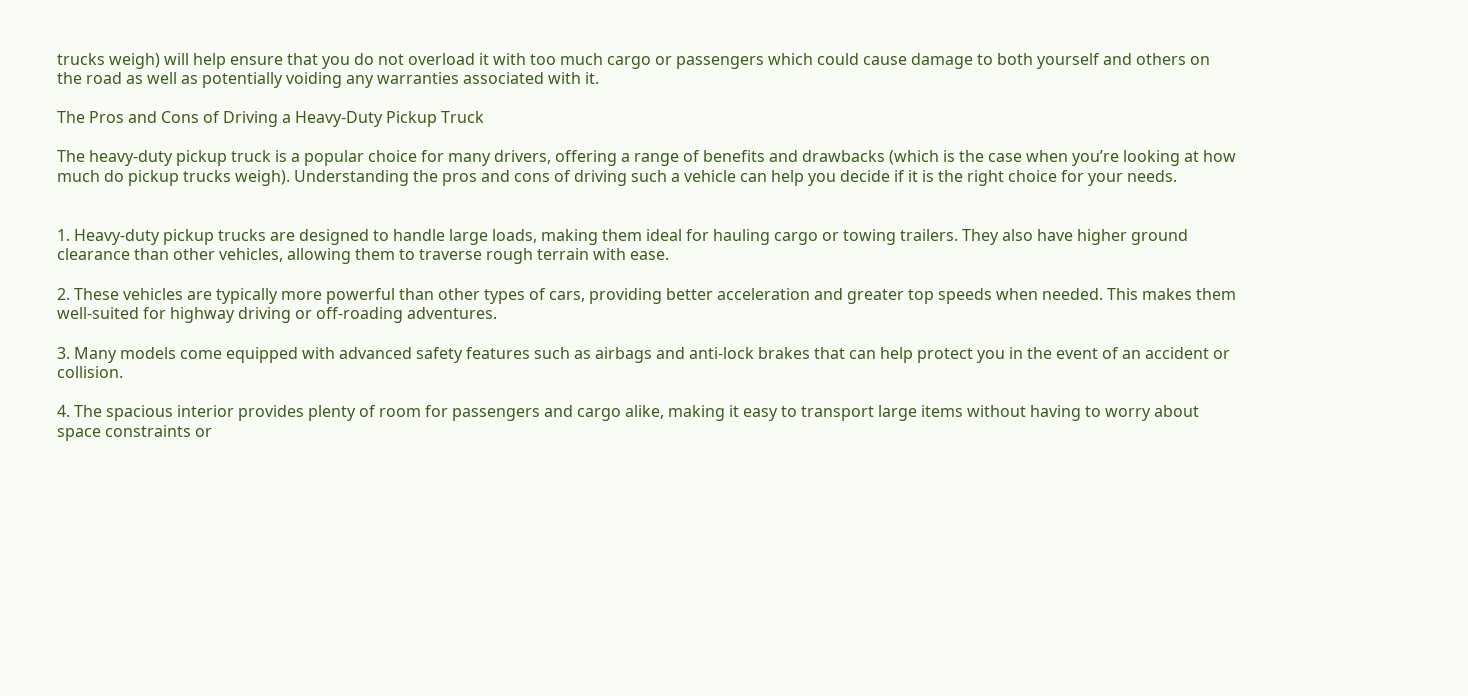trucks weigh) will help ensure that you do not overload it with too much cargo or passengers which could cause damage to both yourself and others on the road as well as potentially voiding any warranties associated with it.

The Pros and Cons of Driving a Heavy-Duty Pickup Truck

The heavy-duty pickup truck is a popular choice for many drivers, offering a range of benefits and drawbacks (which is the case when you’re looking at how much do pickup trucks weigh). Understanding the pros and cons of driving such a vehicle can help you decide if it is the right choice for your needs.


1. Heavy-duty pickup trucks are designed to handle large loads, making them ideal for hauling cargo or towing trailers. They also have higher ground clearance than other vehicles, allowing them to traverse rough terrain with ease.

2. These vehicles are typically more powerful than other types of cars, providing better acceleration and greater top speeds when needed. This makes them well-suited for highway driving or off-roading adventures.

3. Many models come equipped with advanced safety features such as airbags and anti-lock brakes that can help protect you in the event of an accident or collision.

4. The spacious interior provides plenty of room for passengers and cargo alike, making it easy to transport large items without having to worry about space constraints or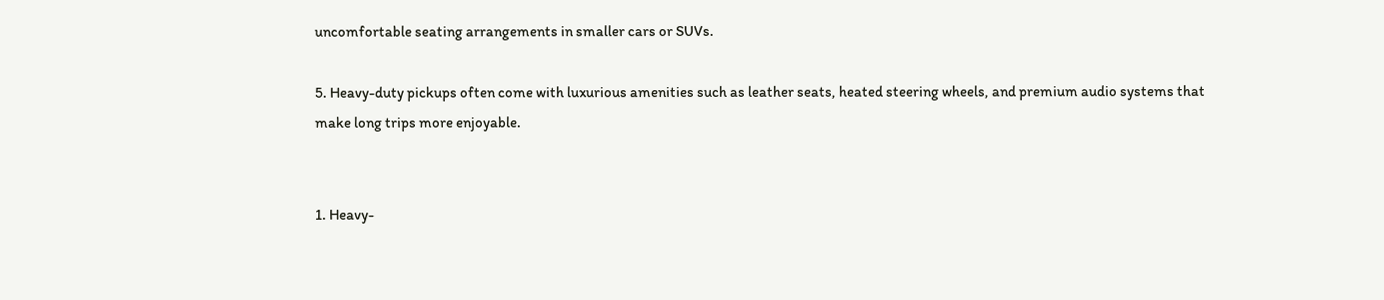uncomfortable seating arrangements in smaller cars or SUVs.

5. Heavy-duty pickups often come with luxurious amenities such as leather seats, heated steering wheels, and premium audio systems that make long trips more enjoyable.


1. Heavy-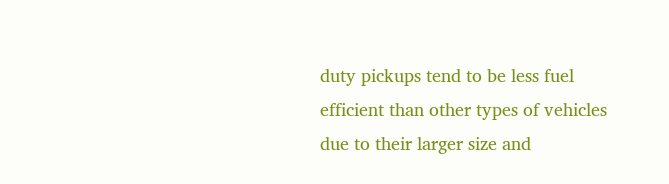duty pickups tend to be less fuel efficient than other types of vehicles due to their larger size and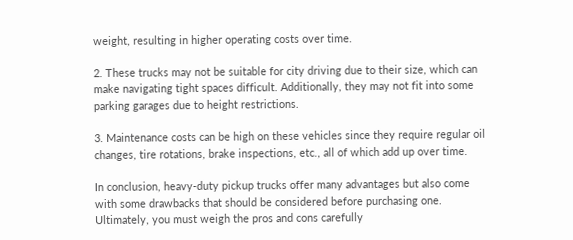weight, resulting in higher operating costs over time.

2. These trucks may not be suitable for city driving due to their size, which can make navigating tight spaces difficult. Additionally, they may not fit into some parking garages due to height restrictions.

3. Maintenance costs can be high on these vehicles since they require regular oil changes, tire rotations, brake inspections, etc., all of which add up over time.

In conclusion, heavy-duty pickup trucks offer many advantages but also come with some drawbacks that should be considered before purchasing one. Ultimately, you must weigh the pros and cons carefully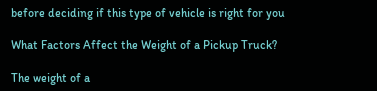before deciding if this type of vehicle is right for you

What Factors Affect the Weight of a Pickup Truck?

The weight of a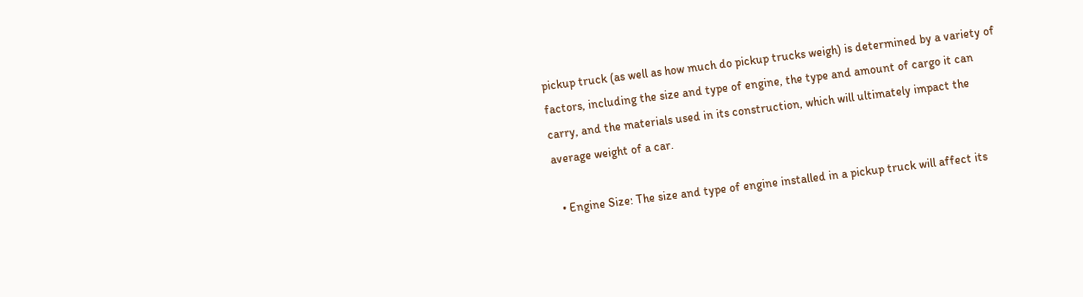pickup truck (as well as how much do pickup trucks weigh) is determined by a variety of factors, including the size and type of engine, the type and amount of cargo it can carry, and the materials used in its construction, which will ultimately impact the average weight of a car.

  • Engine Size: The size and type of engine installed in a pickup truck will affect its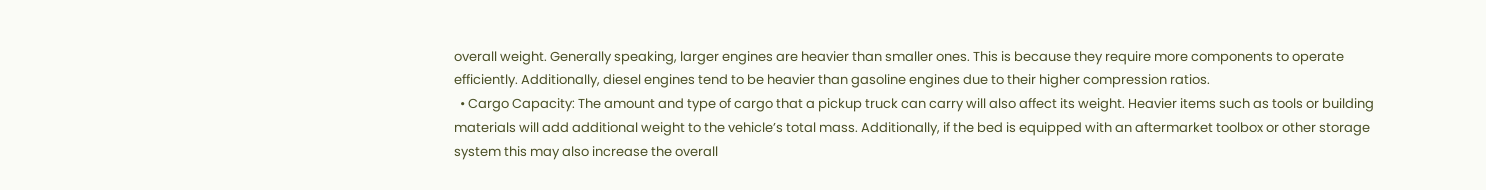overall weight. Generally speaking, larger engines are heavier than smaller ones. This is because they require more components to operate efficiently. Additionally, diesel engines tend to be heavier than gasoline engines due to their higher compression ratios.
  • Cargo Capacity: The amount and type of cargo that a pickup truck can carry will also affect its weight. Heavier items such as tools or building materials will add additional weight to the vehicle’s total mass. Additionally, if the bed is equipped with an aftermarket toolbox or other storage system this may also increase the overall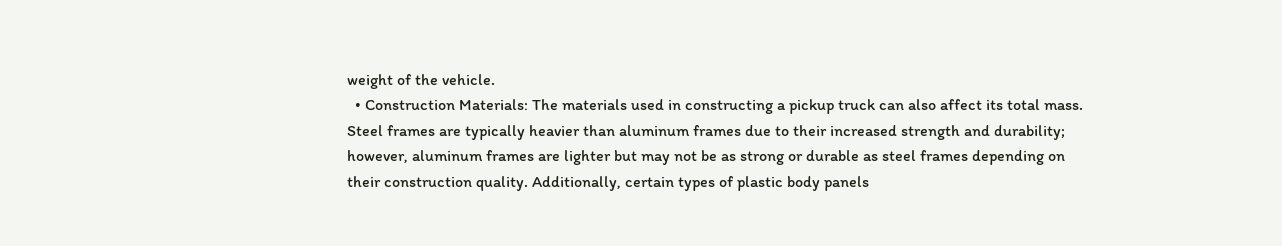weight of the vehicle.
  • Construction Materials: The materials used in constructing a pickup truck can also affect its total mass. Steel frames are typically heavier than aluminum frames due to their increased strength and durability; however, aluminum frames are lighter but may not be as strong or durable as steel frames depending on their construction quality. Additionally, certain types of plastic body panels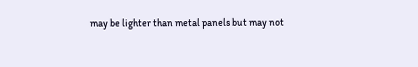may be lighter than metal panels but may not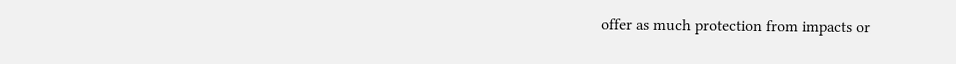offer as much protection from impacts or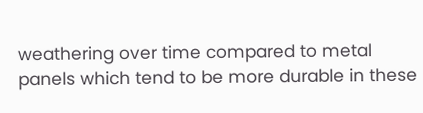weathering over time compared to metal panels which tend to be more durable in these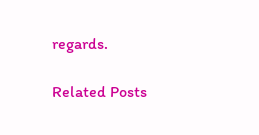regards.

Related Posts